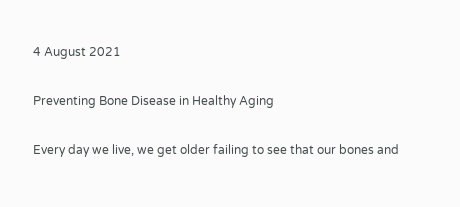4 August 2021

Preventing Bone Disease in Healthy Aging

Every day we live, we get older failing to see that our bones and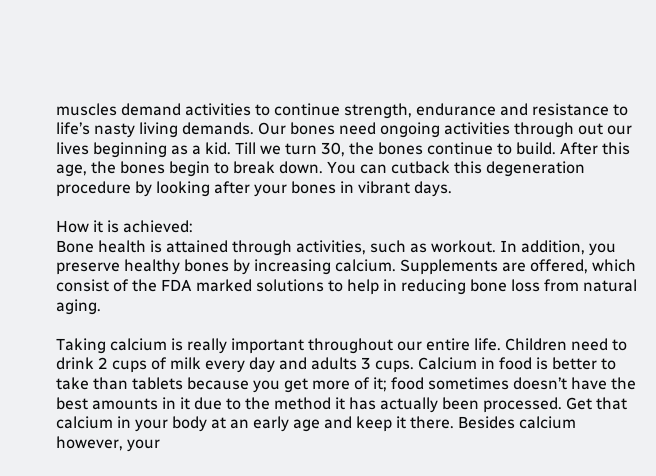muscles demand activities to continue strength, endurance and resistance to life’s nasty living demands. Our bones need ongoing activities through out our lives beginning as a kid. Till we turn 30, the bones continue to build. After this age, the bones begin to break down. You can cutback this degeneration procedure by looking after your bones in vibrant days.

How it is achieved:
Bone health is attained through activities, such as workout. In addition, you preserve healthy bones by increasing calcium. Supplements are offered, which consist of the FDA marked solutions to help in reducing bone loss from natural aging.

Taking calcium is really important throughout our entire life. Children need to drink 2 cups of milk every day and adults 3 cups. Calcium in food is better to take than tablets because you get more of it; food sometimes doesn’t have the best amounts in it due to the method it has actually been processed. Get that calcium in your body at an early age and keep it there. Besides calcium however, your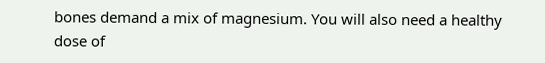bones demand a mix of magnesium. You will also need a healthy dose of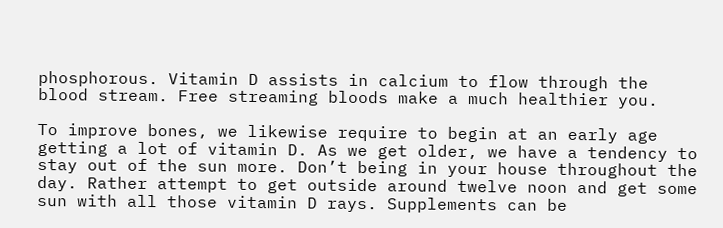phosphorous. Vitamin D assists in calcium to flow through the blood stream. Free streaming bloods make a much healthier you.

To improve bones, we likewise require to begin at an early age getting a lot of vitamin D. As we get older, we have a tendency to stay out of the sun more. Don’t being in your house throughout the day. Rather attempt to get outside around twelve noon and get some sun with all those vitamin D rays. Supplements can be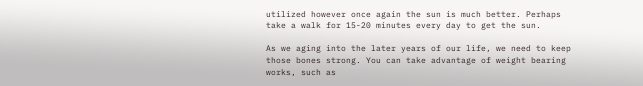utilized however once again the sun is much better. Perhaps take a walk for 15-20 minutes every day to get the sun.

As we aging into the later years of our life, we need to keep those bones strong. You can take advantage of weight bearing works, such as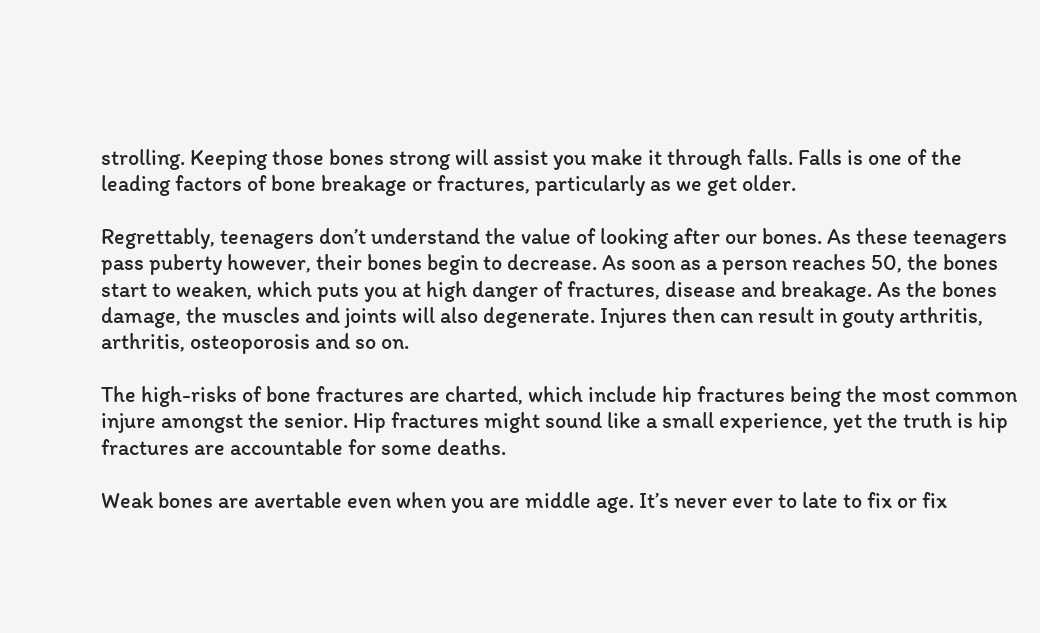strolling. Keeping those bones strong will assist you make it through falls. Falls is one of the leading factors of bone breakage or fractures, particularly as we get older.

Regrettably, teenagers don’t understand the value of looking after our bones. As these teenagers pass puberty however, their bones begin to decrease. As soon as a person reaches 50, the bones start to weaken, which puts you at high danger of fractures, disease and breakage. As the bones damage, the muscles and joints will also degenerate. Injures then can result in gouty arthritis, arthritis, osteoporosis and so on.

The high-risks of bone fractures are charted, which include hip fractures being the most common injure amongst the senior. Hip fractures might sound like a small experience, yet the truth is hip fractures are accountable for some deaths.

Weak bones are avertable even when you are middle age. It’s never ever to late to fix or fix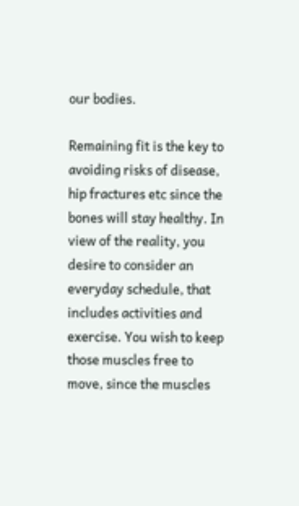our bodies.

Remaining fit is the key to avoiding risks of disease, hip fractures etc since the bones will stay healthy. In view of the reality, you desire to consider an everyday schedule, that includes activities and exercise. You wish to keep those muscles free to move, since the muscles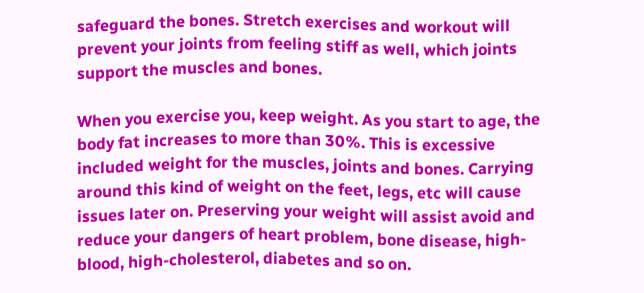safeguard the bones. Stretch exercises and workout will prevent your joints from feeling stiff as well, which joints support the muscles and bones.

When you exercise you, keep weight. As you start to age, the body fat increases to more than 30%. This is excessive included weight for the muscles, joints and bones. Carrying around this kind of weight on the feet, legs, etc will cause issues later on. Preserving your weight will assist avoid and reduce your dangers of heart problem, bone disease, high-blood, high-cholesterol, diabetes and so on.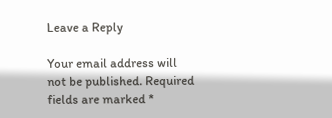Leave a Reply

Your email address will not be published. Required fields are marked *